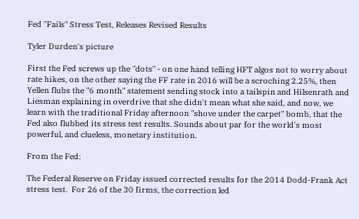Fed "Fails" Stress Test, Releases Revised Results

Tyler Durden's picture

First the Fed screws up the "dots" - on one hand telling HFT algos not to worry about rate hikes, on the other saying the FF rate in 2016 will be a scroching 2.25%, then Yellen flubs the "6 month" statement sending stock into a tailspin and Hilsenrath and Liesman explaining in overdrive that she didn't mean what she said, and now, we learn with the traditional Friday afternoon "shove under the carpet" bomb, that the Fed also flubbed its stress test results. Sounds about par for the world's most powerful, and clueless, monetary institution.

From the Fed:

The Federal Reserve on Friday issued corrected results for the 2014 Dodd-Frank Act stress test.  For 26 of the 30 firms, the correction led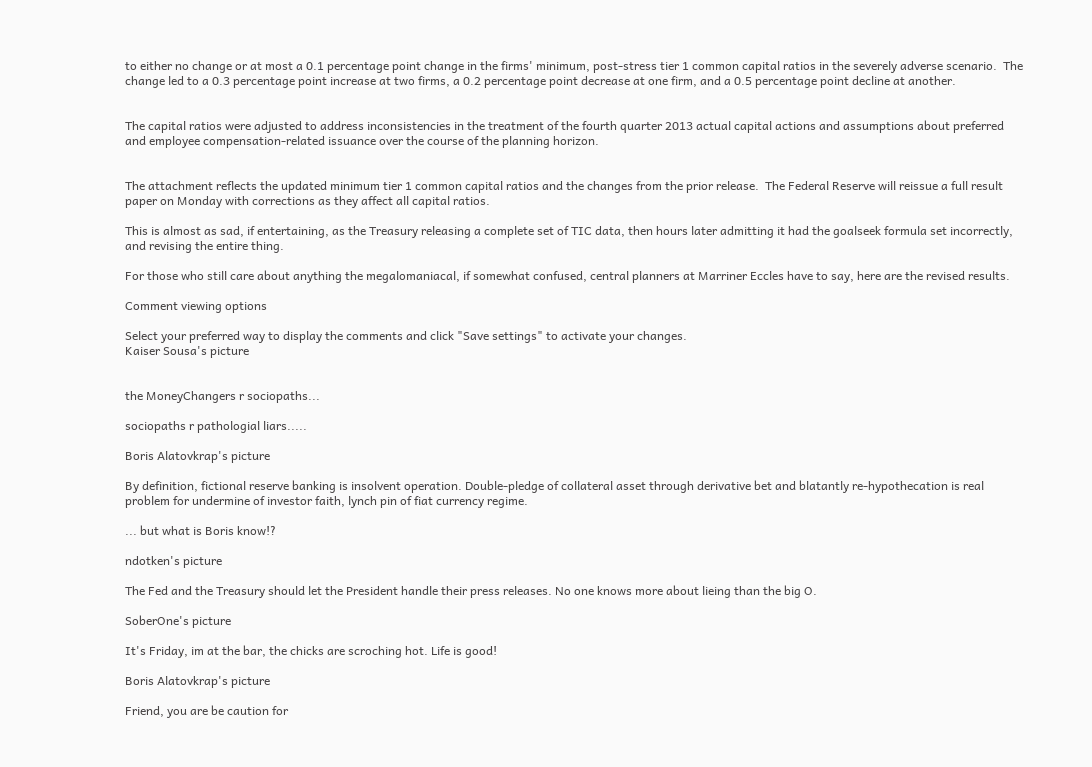to either no change or at most a 0.1 percentage point change in the firms' minimum, post-stress tier 1 common capital ratios in the severely adverse scenario.  The change led to a 0.3 percentage point increase at two firms, a 0.2 percentage point decrease at one firm, and a 0.5 percentage point decline at another.


The capital ratios were adjusted to address inconsistencies in the treatment of the fourth quarter 2013 actual capital actions and assumptions about preferred and employee compensation-related issuance over the course of the planning horizon.


The attachment reflects the updated minimum tier 1 common capital ratios and the changes from the prior release.  The Federal Reserve will reissue a full result paper on Monday with corrections as they affect all capital ratios.

This is almost as sad, if entertaining, as the Treasury releasing a complete set of TIC data, then hours later admitting it had the goalseek formula set incorrectly, and revising the entire thing.

For those who still care about anything the megalomaniacal, if somewhat confused, central planners at Marriner Eccles have to say, here are the revised results.

Comment viewing options

Select your preferred way to display the comments and click "Save settings" to activate your changes.
Kaiser Sousa's picture


the MoneyChangers r sociopaths...

sociopaths r pathologial liars.....

Boris Alatovkrap's picture

By definition, fictional reserve banking is insolvent operation. Double-pledge of collateral asset through derivative bet and blatantly re-hypothecation is real problem for undermine of investor faith, lynch pin of fiat currency regime.

... but what is Boris know!?

ndotken's picture

The Fed and the Treasury should let the President handle their press releases. No one knows more about lieing than the big O.

SoberOne's picture

It's Friday, im at the bar, the chicks are scroching hot. Life is good!

Boris Alatovkrap's picture

Friend, you are be caution for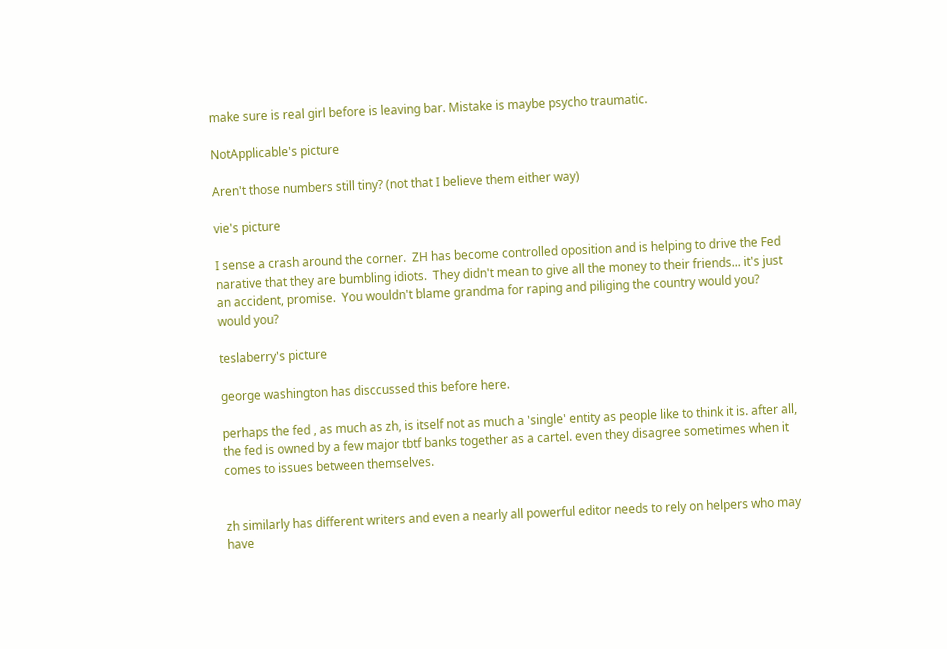make sure is real girl before is leaving bar. Mistake is maybe psycho traumatic.

NotApplicable's picture

Aren't those numbers still tiny? (not that I believe them either way)

vie's picture

I sense a crash around the corner.  ZH has become controlled oposition and is helping to drive the Fed narative that they are bumbling idiots.  They didn't mean to give all the money to their friends... it's just an accident, promise.  You wouldn't blame grandma for raping and piliging the country would you?  would you?

teslaberry's picture

george washington has disccussed this before here.

perhaps the fed , as much as zh, is itself not as much a 'single' entity as people like to think it is. after all, the fed is owned by a few major tbtf banks together as a cartel. even they disagree sometimes when it comes to issues between themselves.


zh similarly has different writers and even a nearly all powerful editor needs to rely on helpers who may have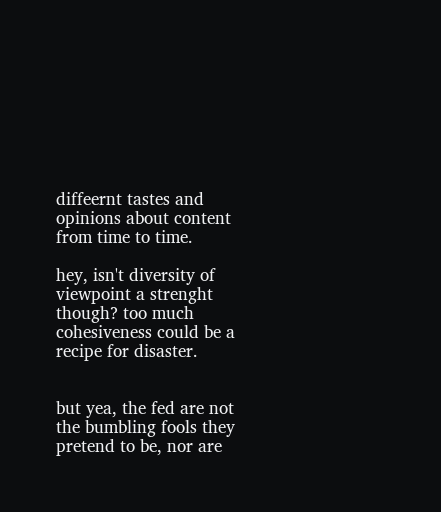diffeernt tastes and opinions about content from time to time.

hey, isn't diversity of viewpoint a strenght though? too much cohesiveness could be a recipe for disaster.


but yea, the fed are not the bumbling fools they pretend to be, nor are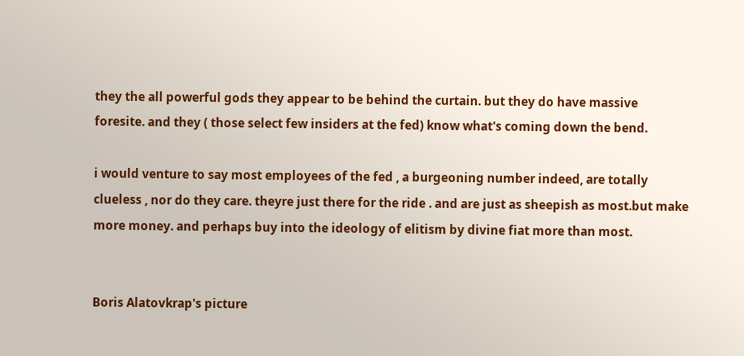they the all powerful gods they appear to be behind the curtain. but they do have massive foresite. and they ( those select few insiders at the fed) know what's coming down the bend.

i would venture to say most employees of the fed , a burgeoning number indeed, are totally clueless , nor do they care. theyre just there for the ride . and are just as sheepish as most.but make more money. and perhaps buy into the ideology of elitism by divine fiat more than most.


Boris Alatovkrap's picture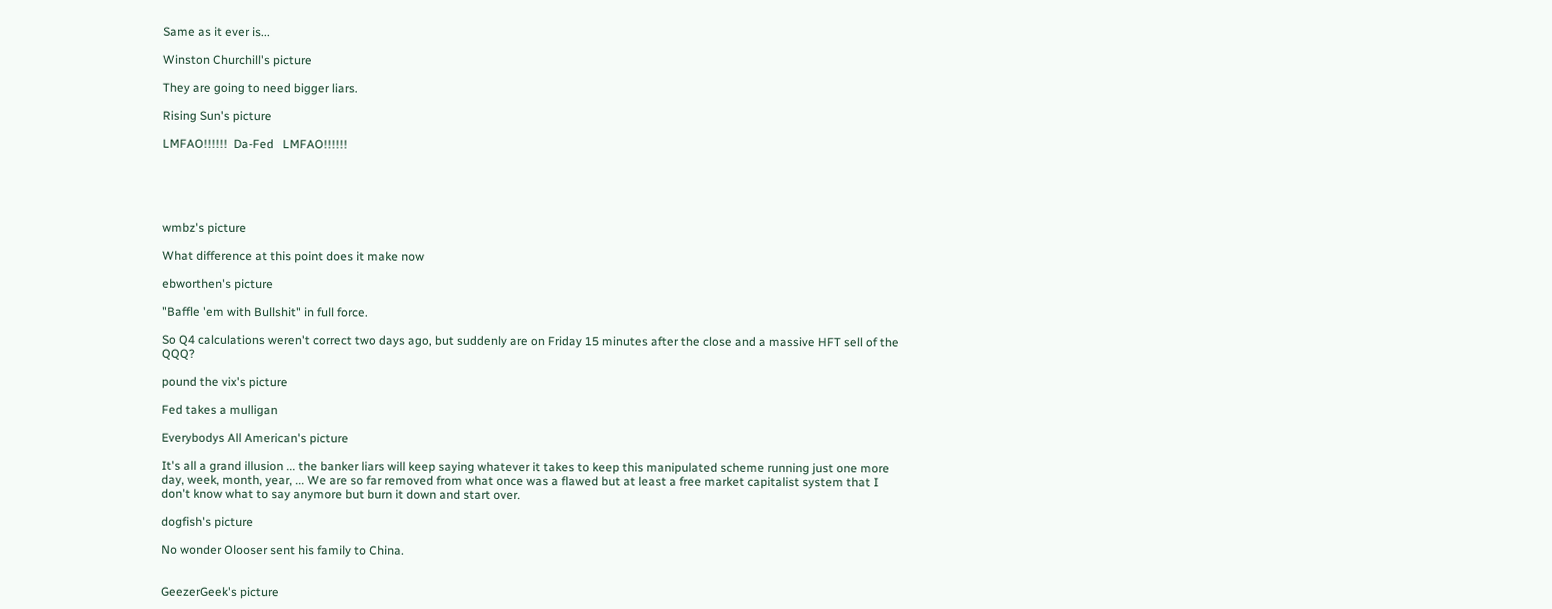Same as it ever is...

Winston Churchill's picture

They are going to need bigger liars.

Rising Sun's picture

LMFAO!!!!!!  Da-Fed   LMFAO!!!!!!





wmbz's picture

What difference at this point does it make now

ebworthen's picture

"Baffle 'em with Bullshit" in full force.

So Q4 calculations weren't correct two days ago, but suddenly are on Friday 15 minutes after the close and a massive HFT sell of the QQQ?

pound the vix's picture

Fed takes a mulligan

Everybodys All American's picture

It's all a grand illusion ... the banker liars will keep saying whatever it takes to keep this manipulated scheme running just one more day, week, month, year, ... We are so far removed from what once was a flawed but at least a free market capitalist system that I don't know what to say anymore but burn it down and start over.

dogfish's picture

No wonder Olooser sent his family to China.


GeezerGeek's picture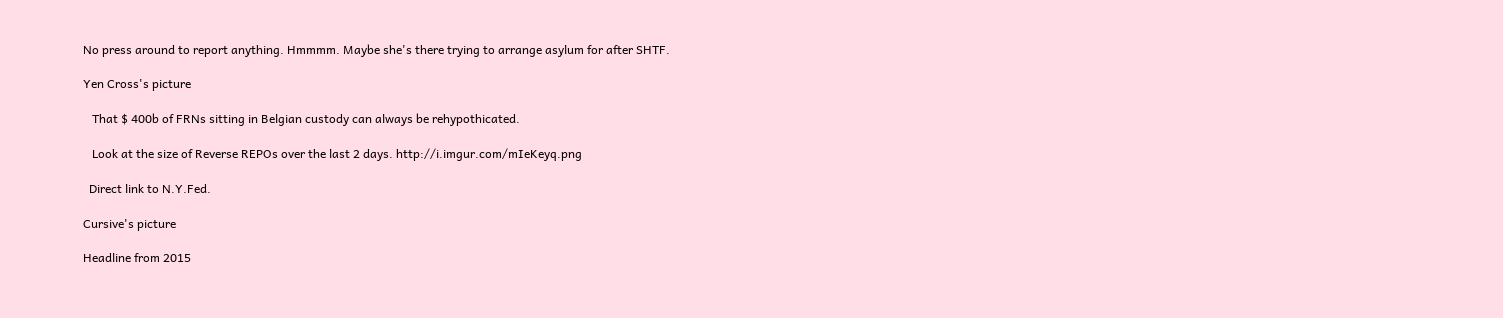No press around to report anything. Hmmmm. Maybe she's there trying to arrange asylum for after SHTF.

Yen Cross's picture

   That $ 400b of FRNs sitting in Belgian custody can always be rehypothicated.

   Look at the size of Reverse REPOs over the last 2 days. http://i.imgur.com/mIeKeyq.png

  Direct link to N.Y.Fed.

Cursive's picture

Headline from 2015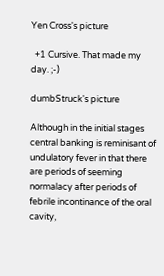Yen Cross's picture

  +1 Cursive. That made my day. ;-)

dumbStruck's picture

Although in the initial stages central banking is reminisant of undulatory fever in that there are periods of seeming normalacy after periods of febrile incontinance of the oral cavity,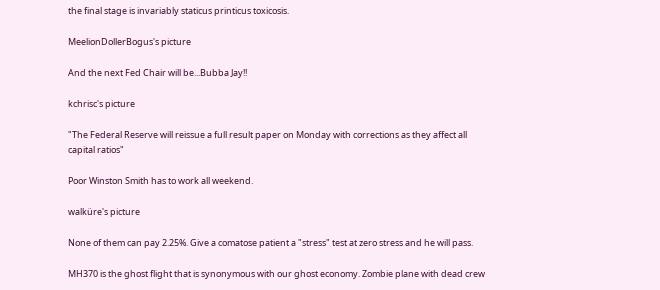the final stage is invariably staticus printicus toxicosis.

MeelionDollerBogus's picture

And the next Fed Chair will be...Bubba Jay!!

kchrisc's picture

"The Federal Reserve will reissue a full result paper on Monday with corrections as they affect all capital ratios"

Poor Winston Smith has to work all weekend.

walküre's picture

None of them can pay 2.25%. Give a comatose patient a "stress" test at zero stress and he will pass.

MH370 is the ghost flight that is synonymous with our ghost economy. Zombie plane with dead crew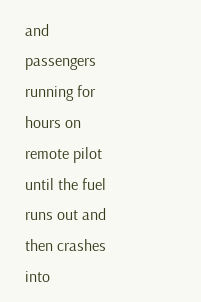and passengers running for hours on remote pilot until the fuel runs out and then crashes into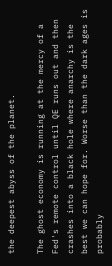the deepest abyss of the planet.

The ghost economy is running at the mercy of a Fed's remote control until QE runs out and then crashes into a black hole where anarchy is the best we can hope for. Worse than the dark ages is probably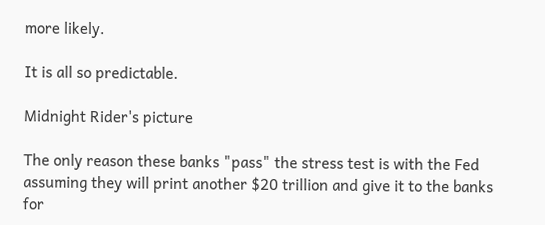more likely.

It is all so predictable.

Midnight Rider's picture

The only reason these banks "pass" the stress test is with the Fed assuming they will print another $20 trillion and give it to the banks for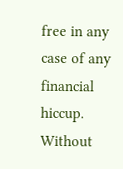free in any case of any financial hiccup. Without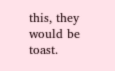this, they would be toast.